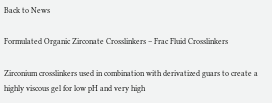Back to News

Formulated Organic Zirconate Crosslinkers – Frac Fluid Crosslinkers

Zirconium crosslinkers used in combination with derivatized guars to create a highly viscous gel for low pH and very high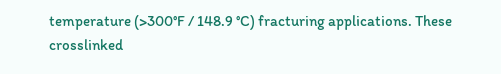temperature (>300°F / 148.9 °C) fracturing applications. These crosslinked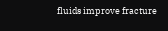fluids improve fracture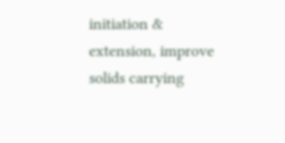initiation & extension, improve solids carrying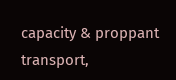capacity & proppant transport,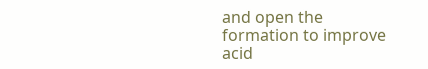and open the formation to improve acid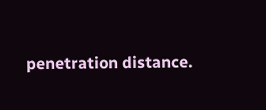penetration distance.